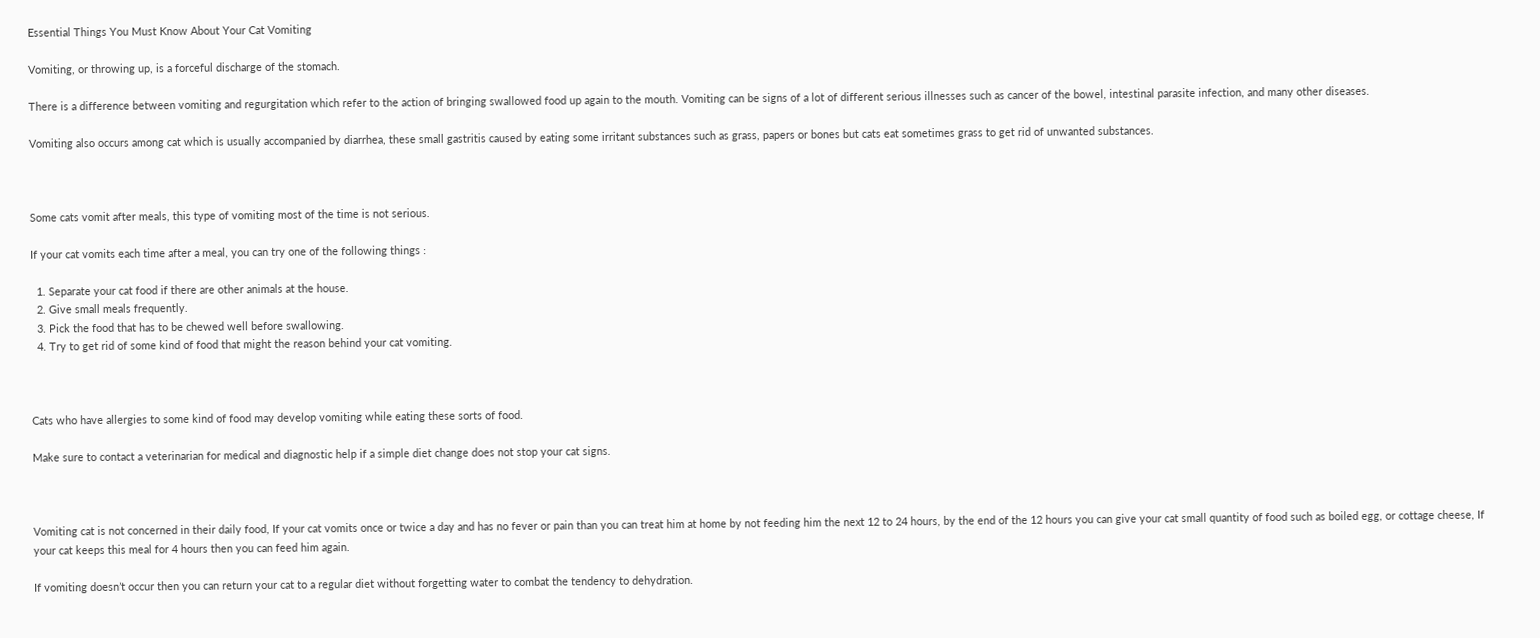Essential Things You Must Know About Your Cat Vomiting

Vomiting, or throwing up, is a forceful discharge of the stomach.

There is a difference between vomiting and regurgitation which refer to the action of bringing swallowed food up again to the mouth. Vomiting can be signs of a lot of different serious illnesses such as cancer of the bowel, intestinal parasite infection, and many other diseases.

Vomiting also occurs among cat which is usually accompanied by diarrhea, these small gastritis caused by eating some irritant substances such as grass, papers or bones but cats eat sometimes grass to get rid of unwanted substances.



Some cats vomit after meals, this type of vomiting most of the time is not serious.

If your cat vomits each time after a meal, you can try one of the following things :

  1. Separate your cat food if there are other animals at the house.
  2. Give small meals frequently.
  3. Pick the food that has to be chewed well before swallowing.
  4. Try to get rid of some kind of food that might the reason behind your cat vomiting.



Cats who have allergies to some kind of food may develop vomiting while eating these sorts of food.

Make sure to contact a veterinarian for medical and diagnostic help if a simple diet change does not stop your cat signs.



Vomiting cat is not concerned in their daily food, If your cat vomits once or twice a day and has no fever or pain than you can treat him at home by not feeding him the next 12 to 24 hours, by the end of the 12 hours you can give your cat small quantity of food such as boiled egg, or cottage cheese, If your cat keeps this meal for 4 hours then you can feed him again.

If vomiting doesn’t occur then you can return your cat to a regular diet without forgetting water to combat the tendency to dehydration.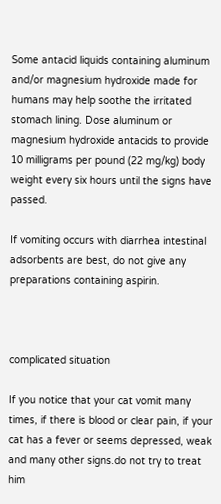Some antacid liquids containing aluminum and/or magnesium hydroxide made for humans may help soothe the irritated stomach lining. Dose aluminum or magnesium hydroxide antacids to provide 10 milligrams per pound (22 mg/kg) body weight every six hours until the signs have passed.

If vomiting occurs with diarrhea intestinal adsorbents are best, do not give any preparations containing aspirin.



complicated situation

If you notice that your cat vomit many times, if there is blood or clear pain, if your cat has a fever or seems depressed, weak and many other signs.do not try to treat him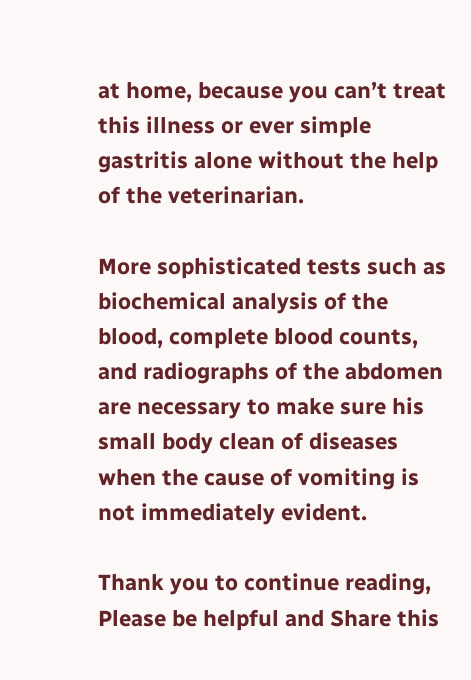at home, because you can’t treat this illness or ever simple gastritis alone without the help of the veterinarian.

More sophisticated tests such as biochemical analysis of the blood, complete blood counts, and radiographs of the abdomen are necessary to make sure his small body clean of diseases when the cause of vomiting is not immediately evident.

Thank you to continue reading, Please be helpful and Share this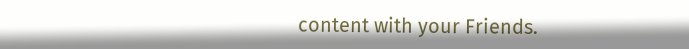content with your Friends.